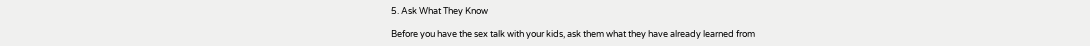5. Ask What They Know

Before you have the sex talk with your kids, ask them what they have already learned from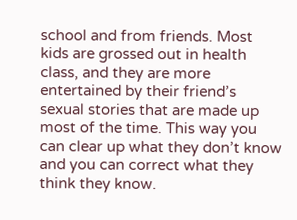school and from friends. Most kids are grossed out in health class, and they are more entertained by their friend’s sexual stories that are made up most of the time. This way you can clear up what they don’t know and you can correct what they think they know.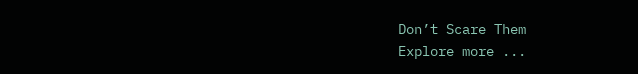Don’t Scare Them
Explore more ...